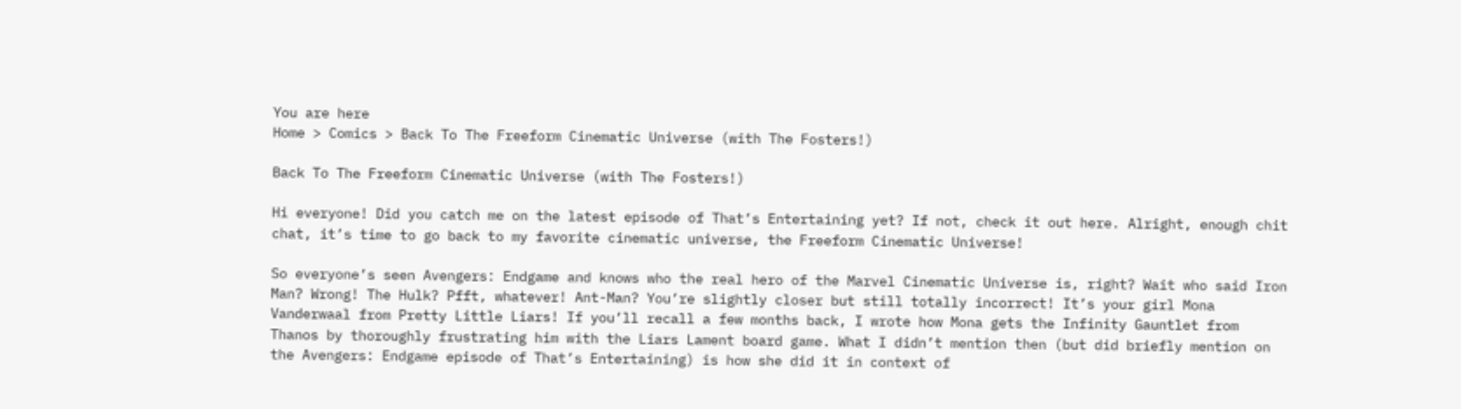You are here
Home > Comics > Back To The Freeform Cinematic Universe (with The Fosters!)

Back To The Freeform Cinematic Universe (with The Fosters!)

Hi everyone! Did you catch me on the latest episode of That’s Entertaining yet? If not, check it out here. Alright, enough chit chat, it’s time to go back to my favorite cinematic universe, the Freeform Cinematic Universe!

So everyone’s seen Avengers: Endgame and knows who the real hero of the Marvel Cinematic Universe is, right? Wait who said Iron Man? Wrong! The Hulk? Pfft, whatever! Ant-Man? You’re slightly closer but still totally incorrect! It’s your girl Mona Vanderwaal from Pretty Little Liars! If you’ll recall a few months back, I wrote how Mona gets the Infinity Gauntlet from Thanos by thoroughly frustrating him with the Liars Lament board game. What I didn’t mention then (but did briefly mention on the Avengers: Endgame episode of That’s Entertaining) is how she did it in context of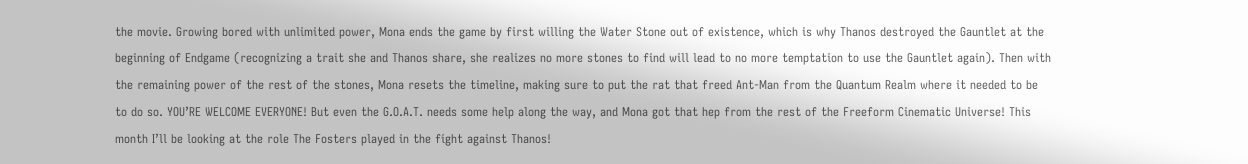the movie. Growing bored with unlimited power, Mona ends the game by first willing the Water Stone out of existence, which is why Thanos destroyed the Gauntlet at the beginning of Endgame (recognizing a trait she and Thanos share, she realizes no more stones to find will lead to no more temptation to use the Gauntlet again). Then with the remaining power of the rest of the stones, Mona resets the timeline, making sure to put the rat that freed Ant-Man from the Quantum Realm where it needed to be to do so. YOU’RE WELCOME EVERYONE! But even the G.O.A.T. needs some help along the way, and Mona got that hep from the rest of the Freeform Cinematic Universe! This month I’ll be looking at the role The Fosters played in the fight against Thanos!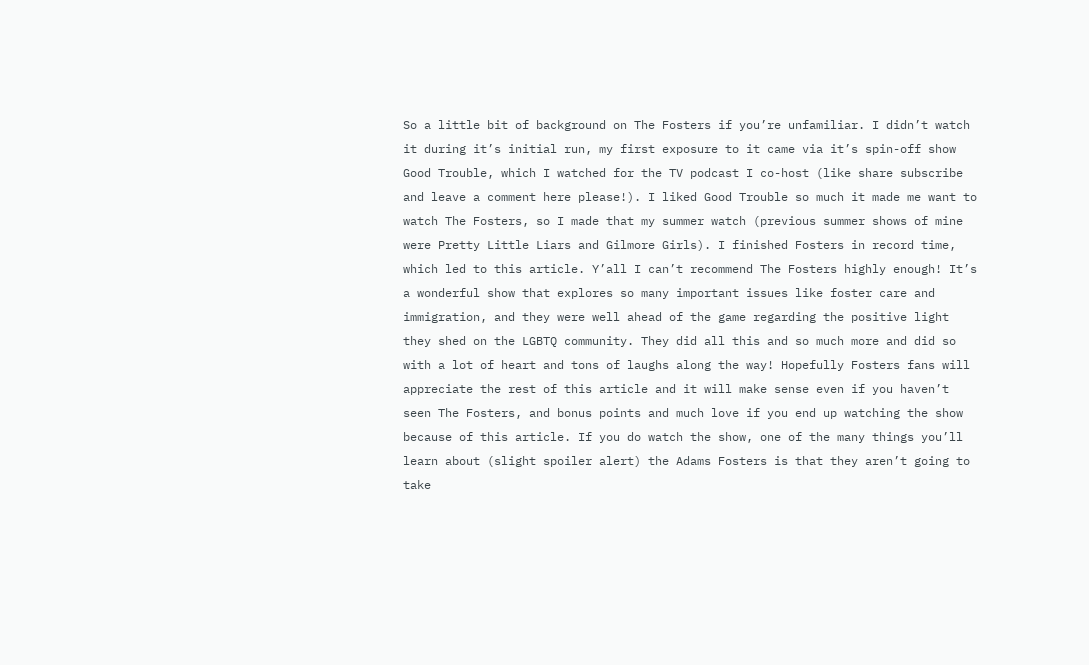So a little bit of background on The Fosters if you’re unfamiliar. I didn’t watch it during it’s initial run, my first exposure to it came via it’s spin-off show Good Trouble, which I watched for the TV podcast I co-host (like share subscribe and leave a comment here please!). I liked Good Trouble so much it made me want to watch The Fosters, so I made that my summer watch (previous summer shows of mine were Pretty Little Liars and Gilmore Girls). I finished Fosters in record time, which led to this article. Y’all I can’t recommend The Fosters highly enough! It’s a wonderful show that explores so many important issues like foster care and immigration, and they were well ahead of the game regarding the positive light they shed on the LGBTQ community. They did all this and so much more and did so with a lot of heart and tons of laughs along the way! Hopefully Fosters fans will appreciate the rest of this article and it will make sense even if you haven’t seen The Fosters, and bonus points and much love if you end up watching the show because of this article. If you do watch the show, one of the many things you’ll learn about (slight spoiler alert) the Adams Fosters is that they aren’t going to take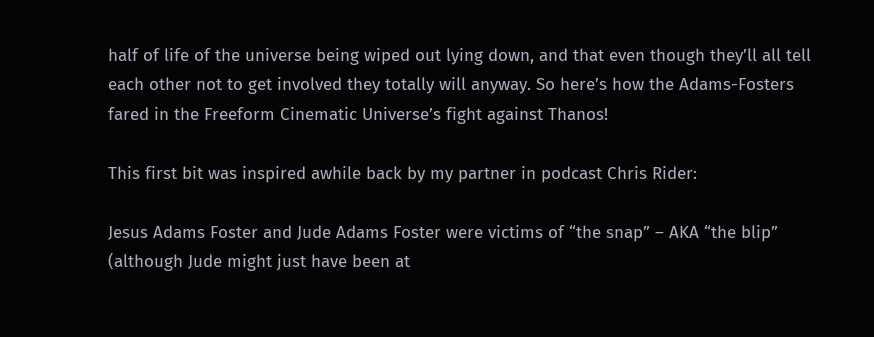half of life of the universe being wiped out lying down, and that even though they’ll all tell each other not to get involved they totally will anyway. So here’s how the Adams-Fosters fared in the Freeform Cinematic Universe’s fight against Thanos!

This first bit was inspired awhile back by my partner in podcast Chris Rider:

Jesus Adams Foster and Jude Adams Foster were victims of “the snap” – AKA “the blip” (although Jude might just have been at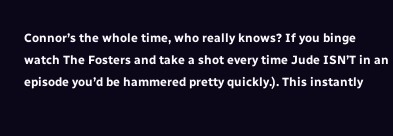Connor’s the whole time, who really knows? If you binge watch The Fosters and take a shot every time Jude ISN’T in an episode you’d be hammered pretty quickly.). This instantly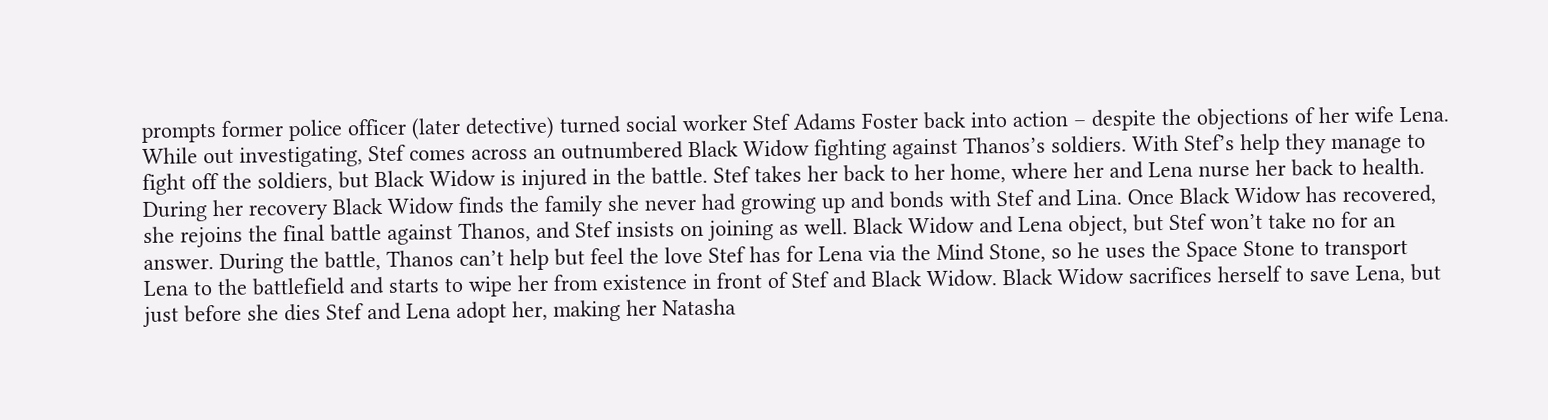prompts former police officer (later detective) turned social worker Stef Adams Foster back into action – despite the objections of her wife Lena. While out investigating, Stef comes across an outnumbered Black Widow fighting against Thanos’s soldiers. With Stef’s help they manage to fight off the soldiers, but Black Widow is injured in the battle. Stef takes her back to her home, where her and Lena nurse her back to health. During her recovery Black Widow finds the family she never had growing up and bonds with Stef and Lina. Once Black Widow has recovered, she rejoins the final battle against Thanos, and Stef insists on joining as well. Black Widow and Lena object, but Stef won’t take no for an answer. During the battle, Thanos can’t help but feel the love Stef has for Lena via the Mind Stone, so he uses the Space Stone to transport Lena to the battlefield and starts to wipe her from existence in front of Stef and Black Widow. Black Widow sacrifices herself to save Lena, but just before she dies Stef and Lena adopt her, making her Natasha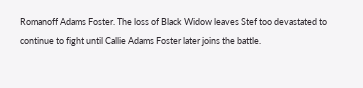Romanoff Adams Foster. The loss of Black Widow leaves Stef too devastated to continue to fight until Callie Adams Foster later joins the battle.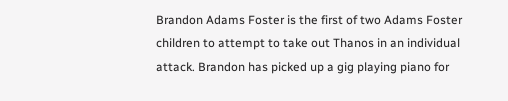Brandon Adams Foster is the first of two Adams Foster children to attempt to take out Thanos in an individual attack. Brandon has picked up a gig playing piano for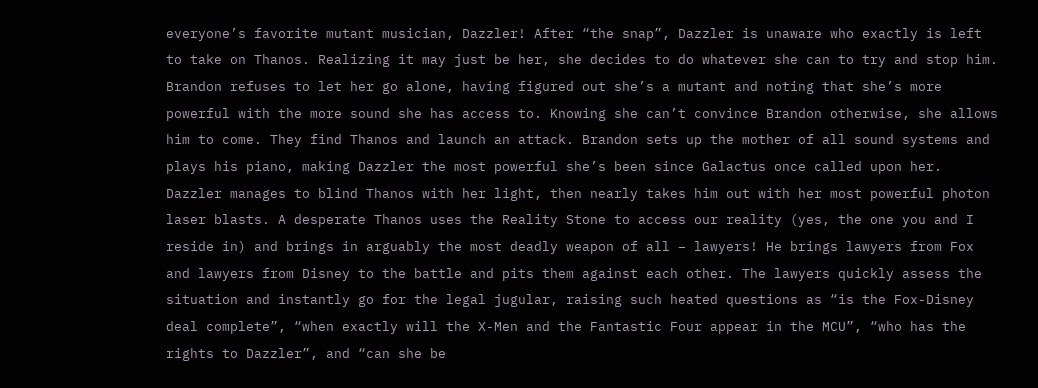everyone’s favorite mutant musician, Dazzler! After “the snap”, Dazzler is unaware who exactly is left to take on Thanos. Realizing it may just be her, she decides to do whatever she can to try and stop him. Brandon refuses to let her go alone, having figured out she’s a mutant and noting that she’s more powerful with the more sound she has access to. Knowing she can’t convince Brandon otherwise, she allows him to come. They find Thanos and launch an attack. Brandon sets up the mother of all sound systems and plays his piano, making Dazzler the most powerful she’s been since Galactus once called upon her. Dazzler manages to blind Thanos with her light, then nearly takes him out with her most powerful photon laser blasts. A desperate Thanos uses the Reality Stone to access our reality (yes, the one you and I reside in) and brings in arguably the most deadly weapon of all – lawyers! He brings lawyers from Fox and lawyers from Disney to the battle and pits them against each other. The lawyers quickly assess the situation and instantly go for the legal jugular, raising such heated questions as “is the Fox-Disney deal complete”, “when exactly will the X-Men and the Fantastic Four appear in the MCU”, “who has the rights to Dazzler”, and “can she be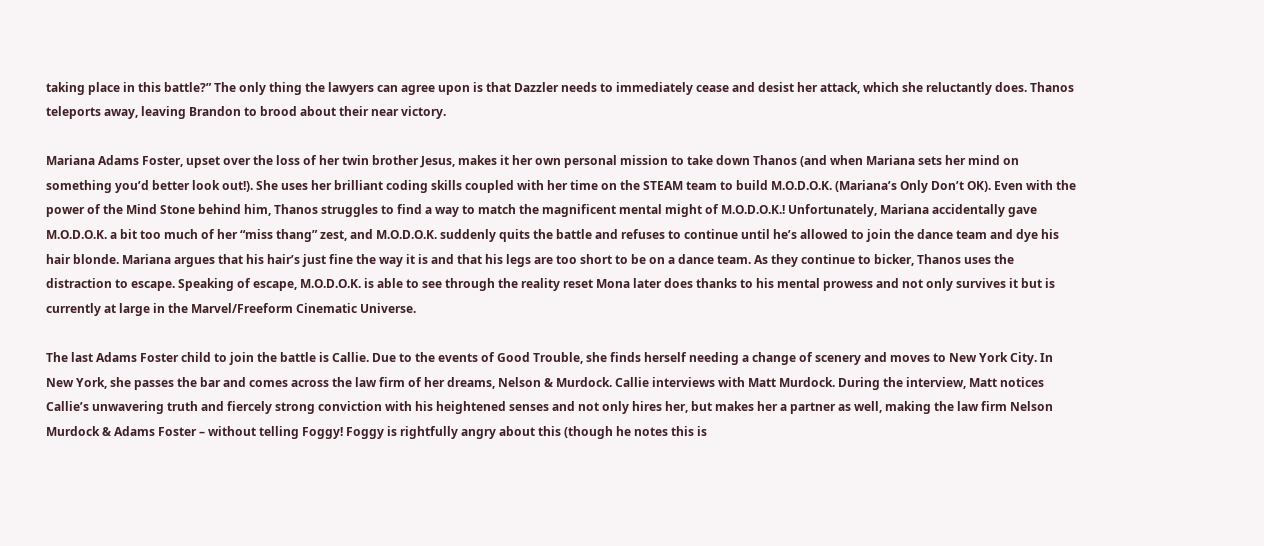taking place in this battle?” The only thing the lawyers can agree upon is that Dazzler needs to immediately cease and desist her attack, which she reluctantly does. Thanos teleports away, leaving Brandon to brood about their near victory.

Mariana Adams Foster, upset over the loss of her twin brother Jesus, makes it her own personal mission to take down Thanos (and when Mariana sets her mind on something you’d better look out!). She uses her brilliant coding skills coupled with her time on the STEAM team to build M.O.D.O.K. (Mariana’s Only Don’t OK). Even with the power of the Mind Stone behind him, Thanos struggles to find a way to match the magnificent mental might of M.O.D.O.K.! Unfortunately, Mariana accidentally gave M.O.D.O.K. a bit too much of her “miss thang” zest, and M.O.D.O.K. suddenly quits the battle and refuses to continue until he’s allowed to join the dance team and dye his hair blonde. Mariana argues that his hair’s just fine the way it is and that his legs are too short to be on a dance team. As they continue to bicker, Thanos uses the distraction to escape. Speaking of escape, M.O.D.O.K. is able to see through the reality reset Mona later does thanks to his mental prowess and not only survives it but is currently at large in the Marvel/Freeform Cinematic Universe.

The last Adams Foster child to join the battle is Callie. Due to the events of Good Trouble, she finds herself needing a change of scenery and moves to New York City. In New York, she passes the bar and comes across the law firm of her dreams, Nelson & Murdock. Callie interviews with Matt Murdock. During the interview, Matt notices Callie’s unwavering truth and fiercely strong conviction with his heightened senses and not only hires her, but makes her a partner as well, making the law firm Nelson Murdock & Adams Foster – without telling Foggy! Foggy is rightfully angry about this (though he notes this is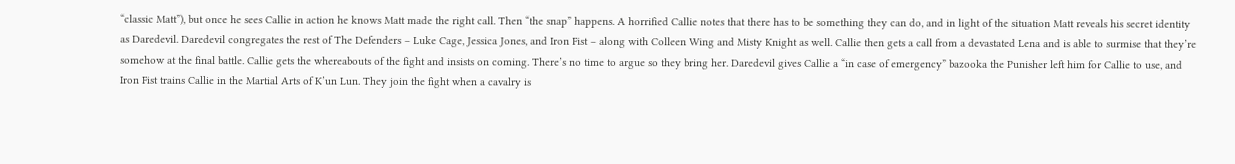“classic Matt”), but once he sees Callie in action he knows Matt made the right call. Then “the snap” happens. A horrified Callie notes that there has to be something they can do, and in light of the situation Matt reveals his secret identity as Daredevil. Daredevil congregates the rest of The Defenders – Luke Cage, Jessica Jones, and Iron Fist – along with Colleen Wing and Misty Knight as well. Callie then gets a call from a devastated Lena and is able to surmise that they’re somehow at the final battle. Callie gets the whereabouts of the fight and insists on coming. There’s no time to argue so they bring her. Daredevil gives Callie a “in case of emergency” bazooka the Punisher left him for Callie to use, and Iron Fist trains Callie in the Martial Arts of K’un Lun. They join the fight when a cavalry is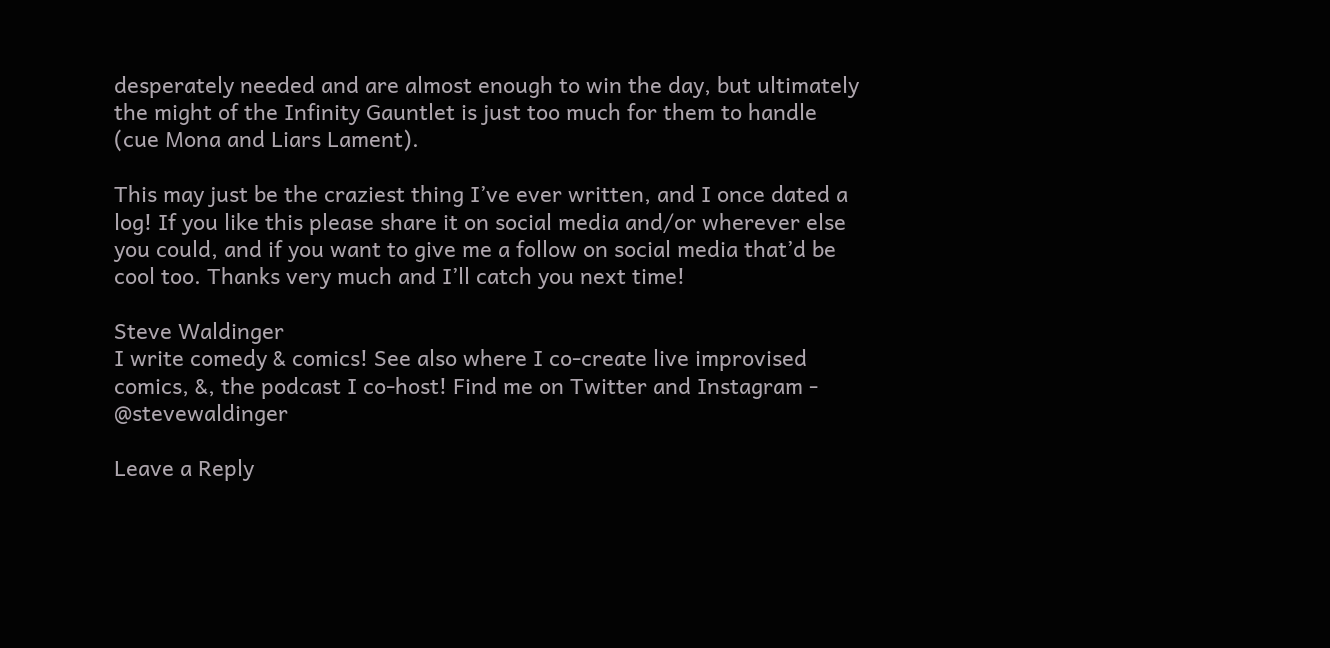desperately needed and are almost enough to win the day, but ultimately the might of the Infinity Gauntlet is just too much for them to handle (cue Mona and Liars Lament).

This may just be the craziest thing I’ve ever written, and I once dated a log! If you like this please share it on social media and/or wherever else you could, and if you want to give me a follow on social media that’d be cool too. Thanks very much and I’ll catch you next time!

Steve Waldinger
I write comedy & comics! See also where I co-create live improvised comics, &, the podcast I co-host! Find me on Twitter and Instagram - @stevewaldinger

Leave a Reply